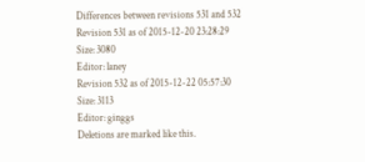Differences between revisions 531 and 532
Revision 531 as of 2015-12-20 23:28:29
Size: 3080
Editor: laney
Revision 532 as of 2015-12-22 05:57:30
Size: 3113
Editor: ginggs
Deletions are marked like this.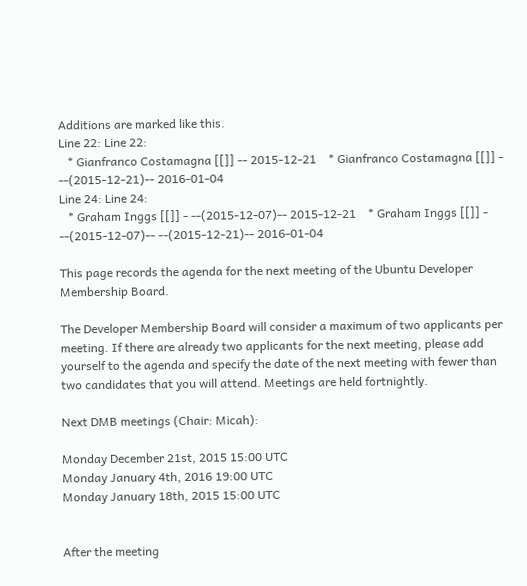Additions are marked like this.
Line 22: Line 22:
   * Gianfranco Costamagna [[]] -- 2015-12-21    * Gianfranco Costamagna [[]] - --(2015-12-21)-- 2016-01-04
Line 24: Line 24:
   * Graham Inggs [[]] - --(2015-12-07)-- 2015-12-21    * Graham Inggs [[]] - --(2015-12-07)-- --(2015-12-21)-- 2016-01-04

This page records the agenda for the next meeting of the Ubuntu Developer Membership Board.

The Developer Membership Board will consider a maximum of two applicants per meeting. If there are already two applicants for the next meeting, please add yourself to the agenda and specify the date of the next meeting with fewer than two candidates that you will attend. Meetings are held fortnightly.

Next DMB meetings (Chair: Micah):

Monday December 21st, 2015 15:00 UTC
Monday January 4th, 2016 19:00 UTC
Monday January 18th, 2015 15:00 UTC


After the meeting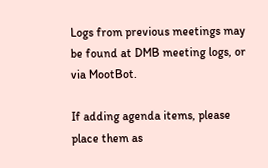Logs from previous meetings may be found at DMB meeting logs, or via MootBot.

If adding agenda items, please place them as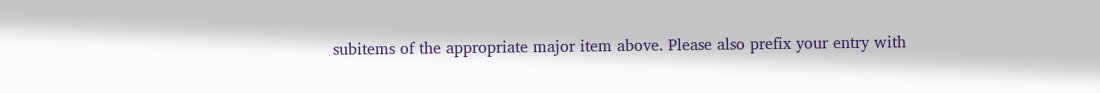subitems of the appropriate major item above. Please also prefix your entry with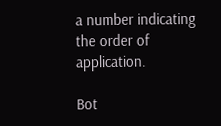a number indicating the order of application.

Bot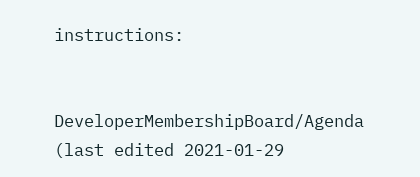instructions:


DeveloperMembershipBoard/Agenda (last edited 2021-01-29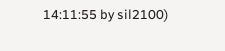14:11:55 by sil2100)